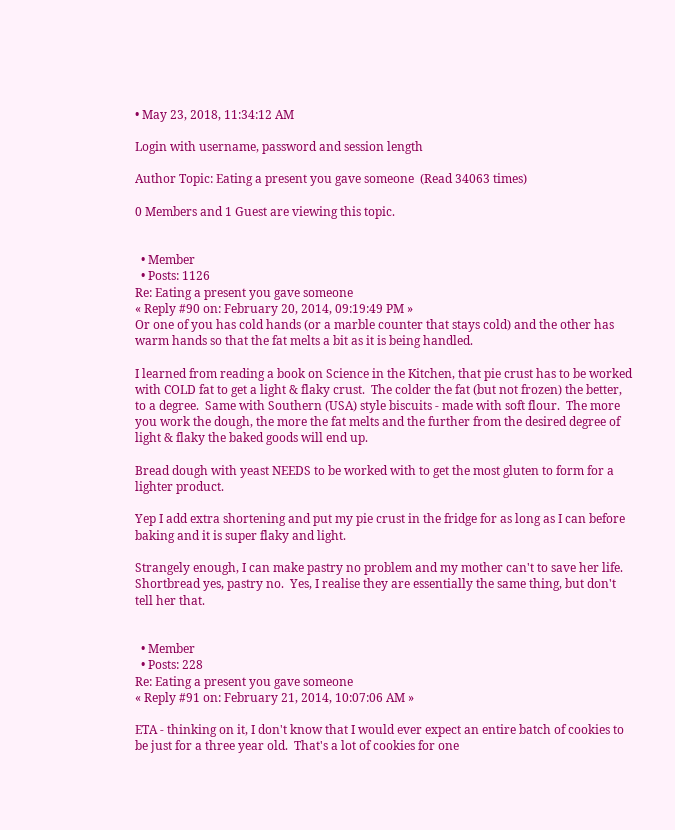• May 23, 2018, 11:34:12 AM

Login with username, password and session length

Author Topic: Eating a present you gave someone  (Read 34063 times)

0 Members and 1 Guest are viewing this topic.


  • Member
  • Posts: 1126
Re: Eating a present you gave someone
« Reply #90 on: February 20, 2014, 09:19:49 PM »
Or one of you has cold hands (or a marble counter that stays cold) and the other has warm hands so that the fat melts a bit as it is being handled.

I learned from reading a book on Science in the Kitchen, that pie crust has to be worked with COLD fat to get a light & flaky crust.  The colder the fat (but not frozen) the better, to a degree.  Same with Southern (USA) style biscuits - made with soft flour.  The more you work the dough, the more the fat melts and the further from the desired degree of light & flaky the baked goods will end up.

Bread dough with yeast NEEDS to be worked with to get the most gluten to form for a lighter product.

Yep I add extra shortening and put my pie crust in the fridge for as long as I can before baking and it is super flaky and light.

Strangely enough, I can make pastry no problem and my mother can't to save her life.  Shortbread yes, pastry no.  Yes, I realise they are essentially the same thing, but don't tell her that.


  • Member
  • Posts: 228
Re: Eating a present you gave someone
« Reply #91 on: February 21, 2014, 10:07:06 AM »

ETA - thinking on it, I don't know that I would ever expect an entire batch of cookies to be just for a three year old.  That's a lot of cookies for one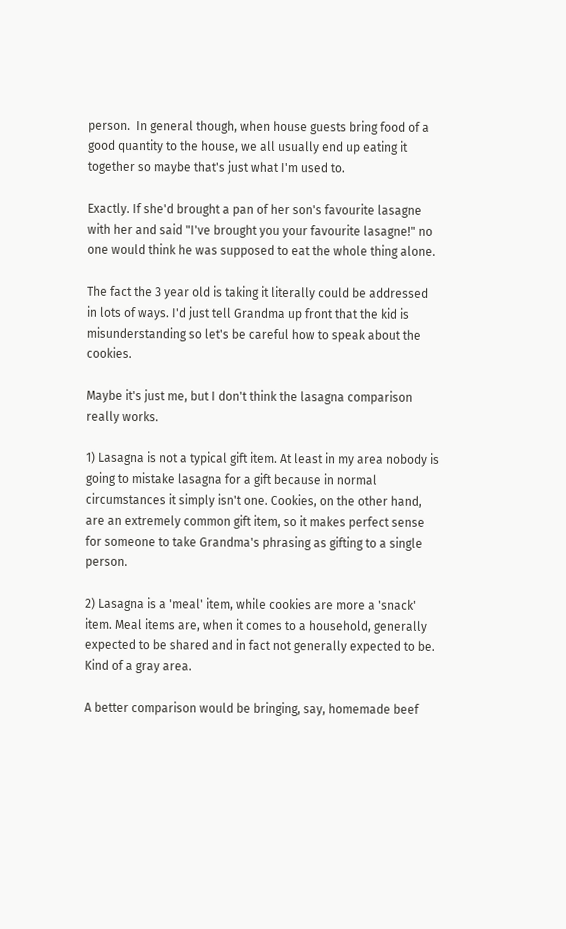person.  In general though, when house guests bring food of a good quantity to the house, we all usually end up eating it together so maybe that's just what I'm used to.

Exactly. If she'd brought a pan of her son's favourite lasagne with her and said "I've brought you your favourite lasagne!" no one would think he was supposed to eat the whole thing alone.

The fact the 3 year old is taking it literally could be addressed in lots of ways. I'd just tell Grandma up front that the kid is misunderstanding so let's be careful how to speak about the cookies.

Maybe it's just me, but I don't think the lasagna comparison really works.

1) Lasagna is not a typical gift item. At least in my area nobody is going to mistake lasagna for a gift because in normal circumstances it simply isn't one. Cookies, on the other hand, are an extremely common gift item, so it makes perfect sense for someone to take Grandma's phrasing as gifting to a single person.

2) Lasagna is a 'meal' item, while cookies are more a 'snack' item. Meal items are, when it comes to a household, generally expected to be shared and in fact not generally expected to be. Kind of a gray area.

A better comparison would be bringing, say, homemade beef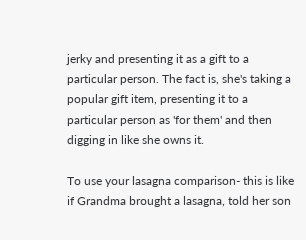jerky and presenting it as a gift to a particular person. The fact is, she's taking a popular gift item, presenting it to a particular person as 'for them' and then digging in like she owns it.

To use your lasagna comparison- this is like if Grandma brought a lasagna, told her son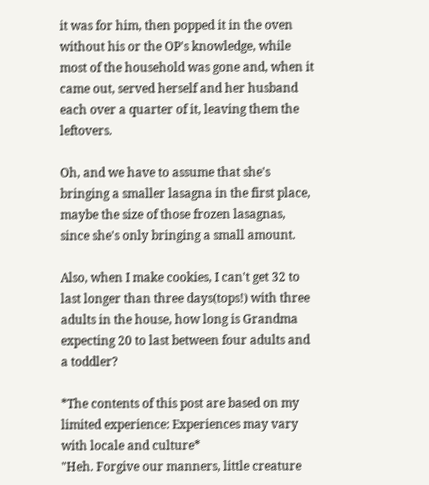it was for him, then popped it in the oven without his or the OP's knowledge, while most of the household was gone and, when it came out, served herself and her husband each over a quarter of it, leaving them the leftovers.

Oh, and we have to assume that she's bringing a smaller lasagna in the first place, maybe the size of those frozen lasagnas, since she's only bringing a small amount.

Also, when I make cookies, I can't get 32 to last longer than three days(tops!) with three adults in the house, how long is Grandma expecting 20 to last between four adults and a toddler?

*The contents of this post are based on my limited experience: Experiences may vary with locale and culture*
"Heh. Forgive our manners, little creature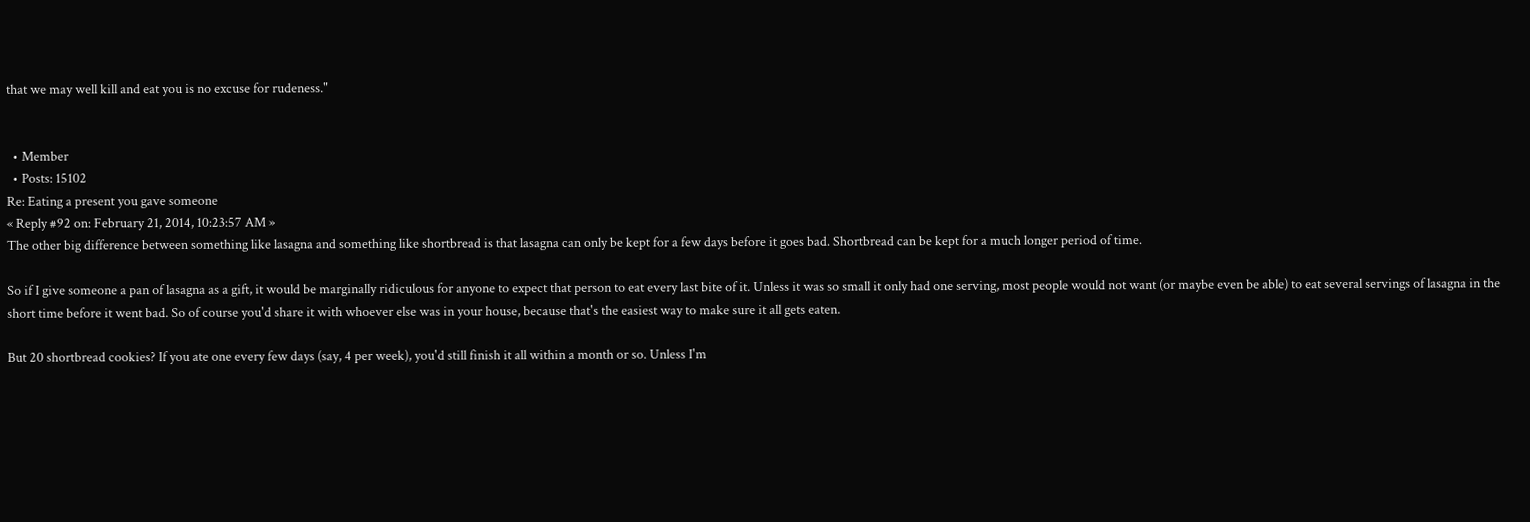that we may well kill and eat you is no excuse for rudeness."


  • Member
  • Posts: 15102
Re: Eating a present you gave someone
« Reply #92 on: February 21, 2014, 10:23:57 AM »
The other big difference between something like lasagna and something like shortbread is that lasagna can only be kept for a few days before it goes bad. Shortbread can be kept for a much longer period of time.

So if I give someone a pan of lasagna as a gift, it would be marginally ridiculous for anyone to expect that person to eat every last bite of it. Unless it was so small it only had one serving, most people would not want (or maybe even be able) to eat several servings of lasagna in the short time before it went bad. So of course you'd share it with whoever else was in your house, because that's the easiest way to make sure it all gets eaten.

But 20 shortbread cookies? If you ate one every few days (say, 4 per week), you'd still finish it all within a month or so. Unless I'm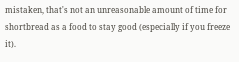mistaken, that's not an unreasonable amount of time for shortbread as a food to stay good (especially if you freeze it).